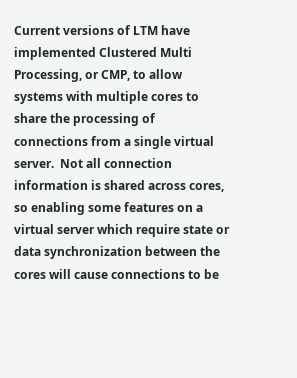Current versions of LTM have implemented Clustered Multi Processing, or CMP, to allow systems with multiple cores to share the processing of connections from a single virtual server.  Not all connection information is shared across cores, so enabling some features on a virtual server which require state or data synchronization between the cores will cause connections to be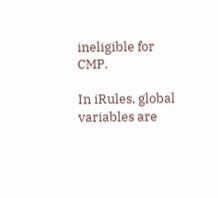ineligible for CMP.

In iRules, global variables are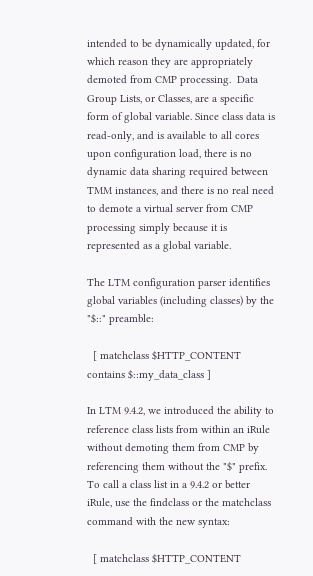intended to be dynamically updated, for which reason they are appropriately demoted from CMP processing.  Data Group Lists, or Classes, are a specific form of global variable. Since class data is read-only, and is available to all cores upon configuration load, there is no dynamic data sharing required between TMM instances, and there is no real need to demote a virtual server from CMP processing simply because it is represented as a global variable.

The LTM configuration parser identifies global variables (including classes) by the "$::" preamble:

  [ matchclass $HTTP_CONTENT contains $::my_data_class ]

In LTM 9.4.2, we introduced the ability to reference class lists from within an iRule without demoting them from CMP by referencing them without the "$" prefix.  To call a class list in a 9.4.2 or better iRule, use the findclass or the matchclass command with the new syntax:

  [ matchclass $HTTP_CONTENT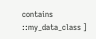contains ::my_data_class ]